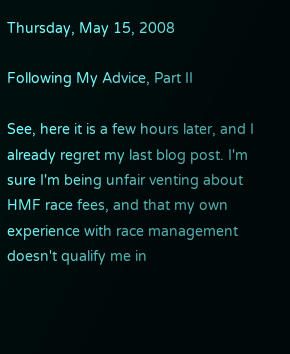Thursday, May 15, 2008

Following My Advice, Part II

See, here it is a few hours later, and I already regret my last blog post. I'm sure I'm being unfair venting about HMF race fees, and that my own experience with race management doesn't qualify me in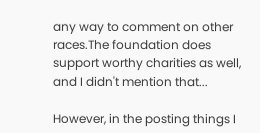any way to comment on other races.The foundation does support worthy charities as well, and I didn't mention that...

However, in the posting things I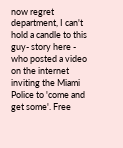now regret department, I can't hold a candle to this guy- story here - who posted a video on the internet inviting the Miami Police to 'come and get some'. Free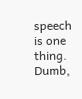speech is one thing. Dumb,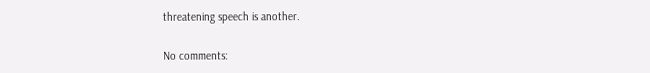threatening speech is another.

No comments: